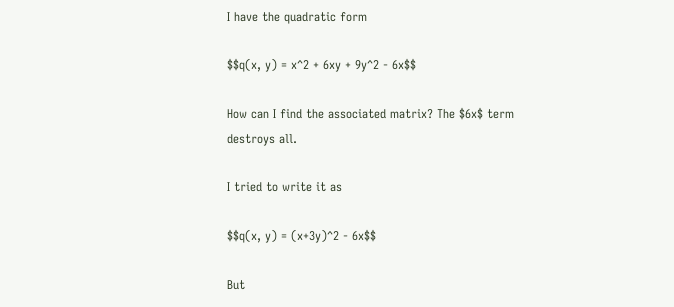I have the quadratic form

$$q(x, y) = x^2 + 6xy + 9y^2 - 6x$$

How can I find the associated matrix? The $6x$ term destroys all.

I tried to write it as

$$q(x, y) = (x+3y)^2 - 6x$$

But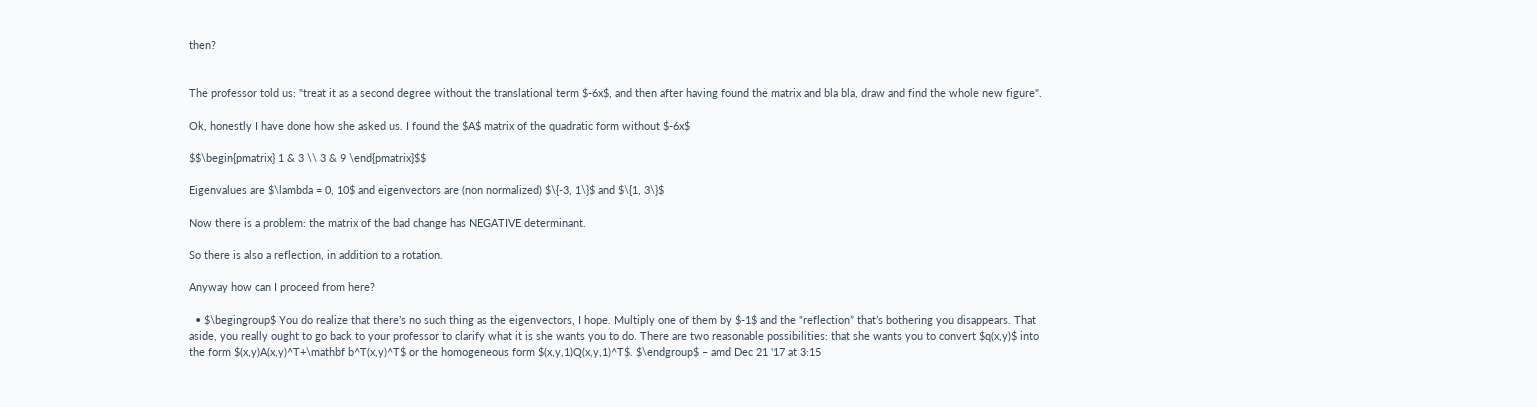then?


The professor told us: "treat it as a second degree without the translational term $-6x$, and then after having found the matrix and bla bla, draw and find the whole new figure".

Ok, honestly I have done how she asked us. I found the $A$ matrix of the quadratic form without $-6x$

$$\begin{pmatrix} 1 & 3 \\ 3 & 9 \end{pmatrix}$$

Eigenvalues are $\lambda = 0, 10$ and eigenvectors are (non normalized) $\{-3, 1\}$ and $\{1, 3\}$

Now there is a problem: the matrix of the bad change has NEGATIVE determinant.

So there is also a reflection, in addition to a rotation.

Anyway how can I proceed from here?

  • $\begingroup$ You do realize that there’s no such thing as the eigenvectors, I hope. Multiply one of them by $-1$ and the “reflection” that’s bothering you disappears. That aside, you really ought to go back to your professor to clarify what it is she wants you to do. There are two reasonable possibilities: that she wants you to convert $q(x,y)$ into the form $(x,y)A(x,y)^T+\mathbf b^T(x,y)^T$ or the homogeneous form $(x,y,1)Q(x,y,1)^T$. $\endgroup$ – amd Dec 21 '17 at 3:15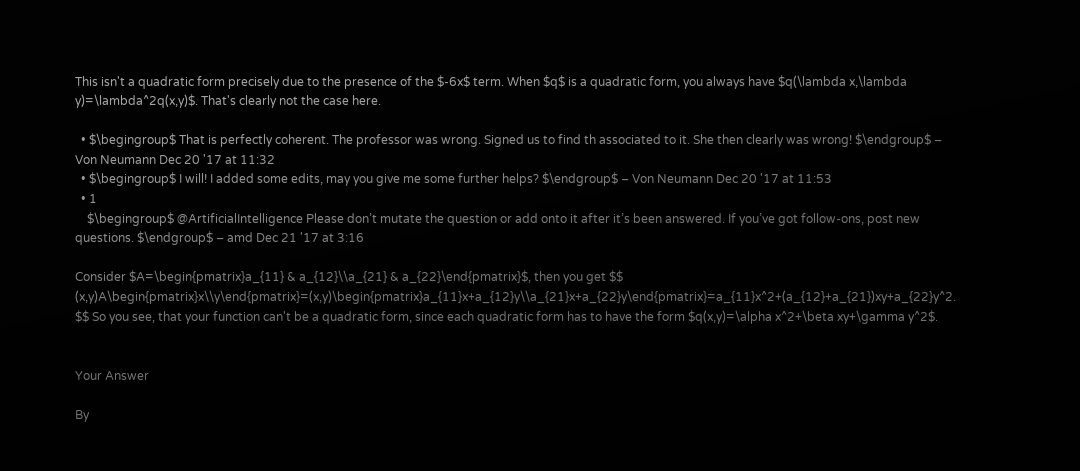This isn't a quadratic form precisely due to the presence of the $-6x$ term. When $q$ is a quadratic form, you always have $q(\lambda x,\lambda y)=\lambda^2q(x,y)$. That's clearly not the case here.

  • $\begingroup$ That is perfectly coherent. The professor was wrong. Signed us to find th associated to it. She then clearly was wrong! $\endgroup$ – Von Neumann Dec 20 '17 at 11:32
  • $\begingroup$ I will! I added some edits, may you give me some further helps? $\endgroup$ – Von Neumann Dec 20 '17 at 11:53
  • 1
    $\begingroup$ @ArtificialIntelligence Please don’t mutate the question or add onto it after it’s been answered. If you’ve got follow-ons, post new questions. $\endgroup$ – amd Dec 21 '17 at 3:16

Consider $A=\begin{pmatrix}a_{11} & a_{12}\\a_{21} & a_{22}\end{pmatrix}$, then you get $$ (x,y)A\begin{pmatrix}x\\y\end{pmatrix}=(x,y)\begin{pmatrix}a_{11}x+a_{12}y\\a_{21}x+a_{22}y\end{pmatrix}=a_{11}x^2+(a_{12}+a_{21})xy+a_{22}y^2. $$ So you see, that your function can't be a quadratic form, since each quadratic form has to have the form $q(x,y)=\alpha x^2+\beta xy+\gamma y^2$.


Your Answer

By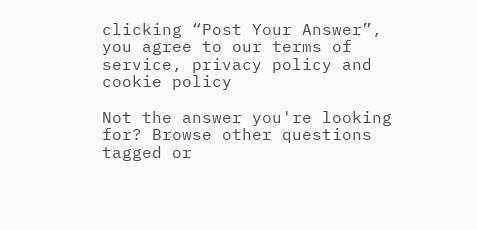clicking “Post Your Answer”, you agree to our terms of service, privacy policy and cookie policy

Not the answer you're looking for? Browse other questions tagged or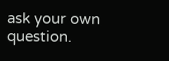ask your own question.